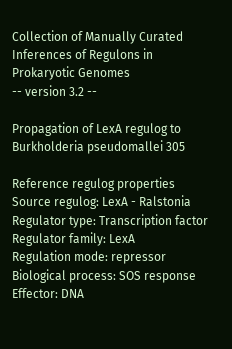Collection of Manually Curated Inferences of Regulons in Prokaryotic Genomes
-- version 3.2 --

Propagation of LexA regulog to Burkholderia pseudomallei 305

Reference regulog properties
Source regulog: LexA - Ralstonia
Regulator type: Transcription factor
Regulator family: LexA
Regulation mode: repressor
Biological process: SOS response
Effector: DNA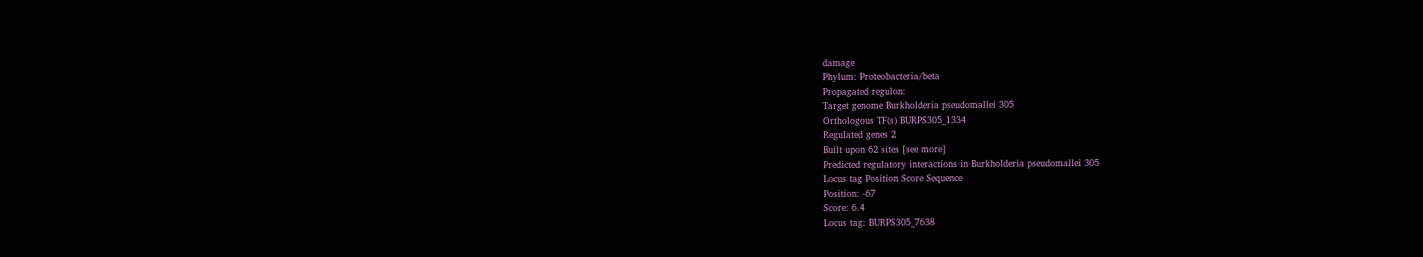damage
Phylum: Proteobacteria/beta
Propagated regulon:
Target genome Burkholderia pseudomallei 305
Orthologous TF(s) BURPS305_1334
Regulated genes 2
Built upon 62 sites [see more]
Predicted regulatory interactions in Burkholderia pseudomallei 305
Locus tag Position Score Sequence
Position: -67
Score: 6.4
Locus tag: BURPS305_7638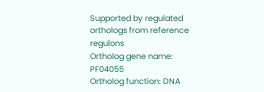Supported by regulated orthologs from reference regulons
Ortholog gene name: PF04055
Ortholog function: DNA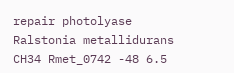repair photolyase
Ralstonia metallidurans CH34 Rmet_0742 -48 6.5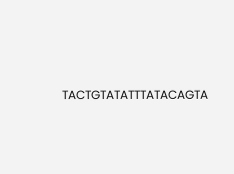TACTGTATATTTATACAGTA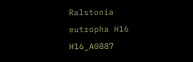Ralstonia eutropha H16 H16_A0887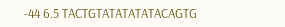-44 6.5 TACTGTATATATATACAGTG